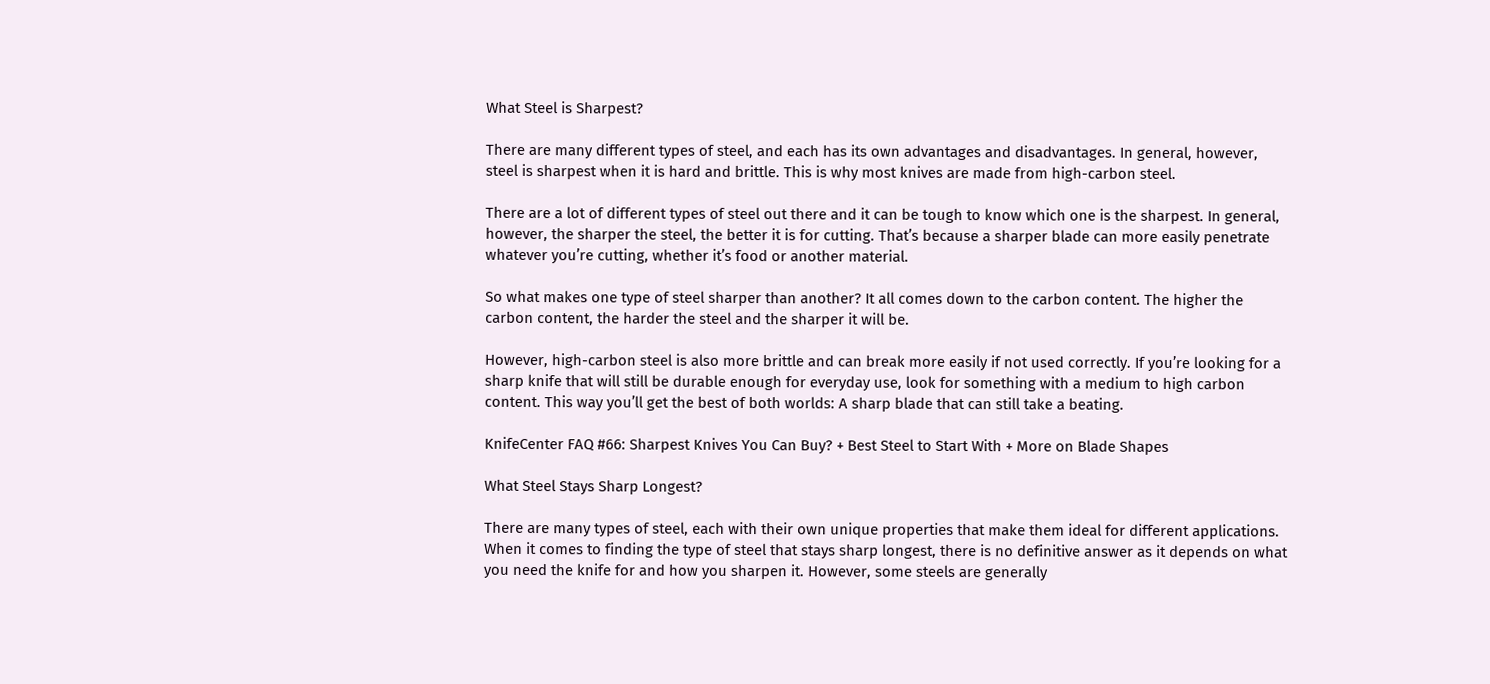What Steel is Sharpest?

There are many different types of steel, and each has its own advantages and disadvantages. In general, however, steel is sharpest when it is hard and brittle. This is why most knives are made from high-carbon steel.

There are a lot of different types of steel out there and it can be tough to know which one is the sharpest. In general, however, the sharper the steel, the better it is for cutting. That’s because a sharper blade can more easily penetrate whatever you’re cutting, whether it’s food or another material.

So what makes one type of steel sharper than another? It all comes down to the carbon content. The higher the carbon content, the harder the steel and the sharper it will be.

However, high-carbon steel is also more brittle and can break more easily if not used correctly. If you’re looking for a sharp knife that will still be durable enough for everyday use, look for something with a medium to high carbon content. This way you’ll get the best of both worlds: A sharp blade that can still take a beating.

KnifeCenter FAQ #66: Sharpest Knives You Can Buy? + Best Steel to Start With + More on Blade Shapes

What Steel Stays Sharp Longest?

There are many types of steel, each with their own unique properties that make them ideal for different applications. When it comes to finding the type of steel that stays sharp longest, there is no definitive answer as it depends on what you need the knife for and how you sharpen it. However, some steels are generally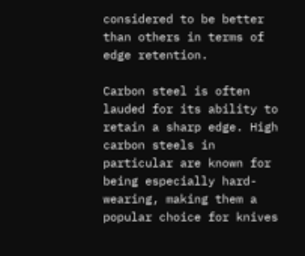considered to be better than others in terms of edge retention.

Carbon steel is often lauded for its ability to retain a sharp edge. High carbon steels in particular are known for being especially hard-wearing, making them a popular choice for knives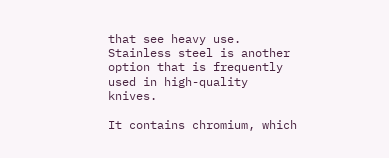that see heavy use. Stainless steel is another option that is frequently used in high-quality knives.

It contains chromium, which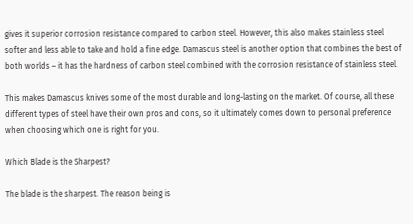gives it superior corrosion resistance compared to carbon steel. However, this also makes stainless steel softer and less able to take and hold a fine edge. Damascus steel is another option that combines the best of both worlds – it has the hardness of carbon steel combined with the corrosion resistance of stainless steel.

This makes Damascus knives some of the most durable and long-lasting on the market. Of course, all these different types of steel have their own pros and cons, so it ultimately comes down to personal preference when choosing which one is right for you.

Which Blade is the Sharpest?

The blade is the sharpest. The reason being is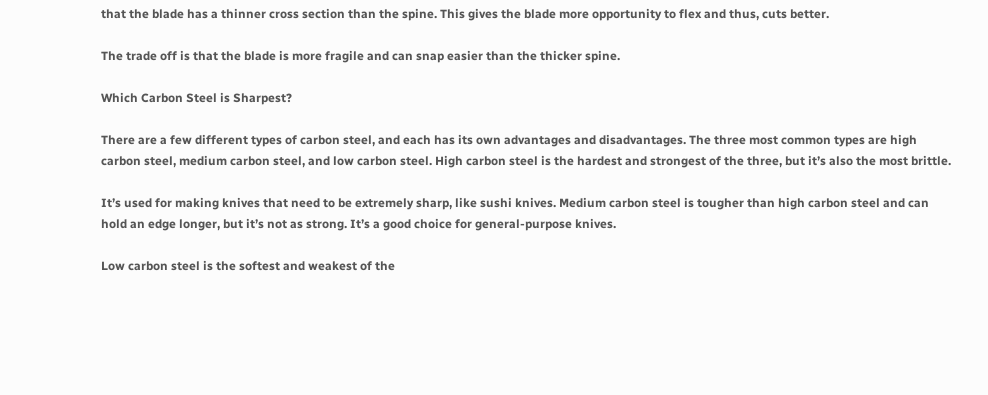that the blade has a thinner cross section than the spine. This gives the blade more opportunity to flex and thus, cuts better.

The trade off is that the blade is more fragile and can snap easier than the thicker spine.

Which Carbon Steel is Sharpest?

There are a few different types of carbon steel, and each has its own advantages and disadvantages. The three most common types are high carbon steel, medium carbon steel, and low carbon steel. High carbon steel is the hardest and strongest of the three, but it’s also the most brittle.

It’s used for making knives that need to be extremely sharp, like sushi knives. Medium carbon steel is tougher than high carbon steel and can hold an edge longer, but it’s not as strong. It’s a good choice for general-purpose knives.

Low carbon steel is the softest and weakest of the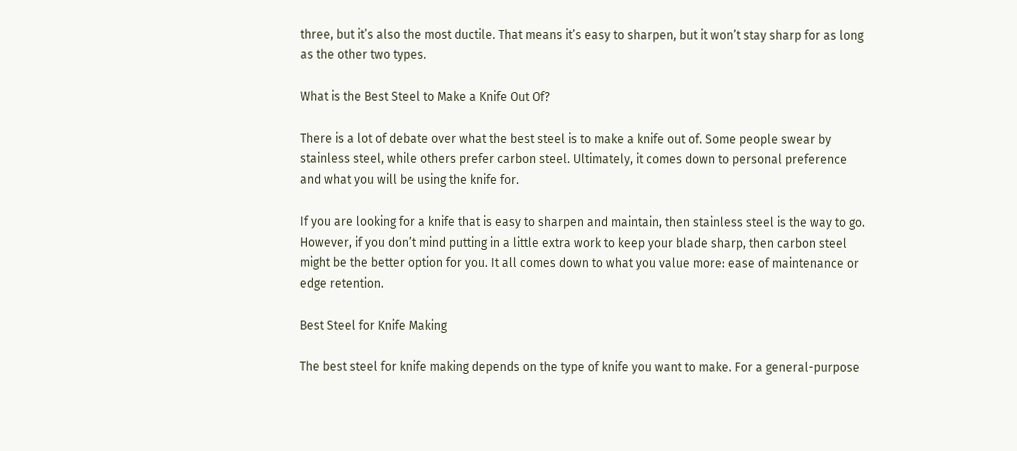three, but it’s also the most ductile. That means it’s easy to sharpen, but it won’t stay sharp for as long as the other two types.

What is the Best Steel to Make a Knife Out Of?

There is a lot of debate over what the best steel is to make a knife out of. Some people swear by stainless steel, while others prefer carbon steel. Ultimately, it comes down to personal preference and what you will be using the knife for.

If you are looking for a knife that is easy to sharpen and maintain, then stainless steel is the way to go. However, if you don’t mind putting in a little extra work to keep your blade sharp, then carbon steel might be the better option for you. It all comes down to what you value more: ease of maintenance or edge retention.

Best Steel for Knife Making

The best steel for knife making depends on the type of knife you want to make. For a general-purpose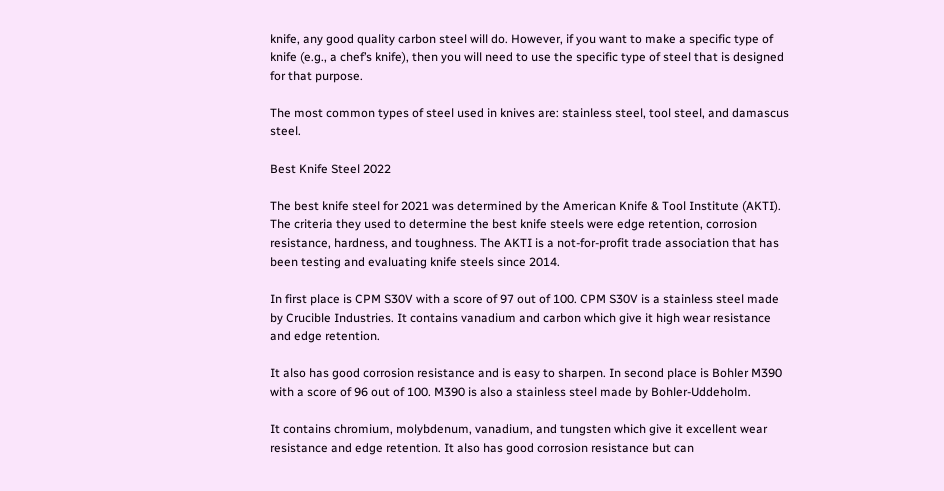knife, any good quality carbon steel will do. However, if you want to make a specific type of knife (e.g., a chef’s knife), then you will need to use the specific type of steel that is designed for that purpose.

The most common types of steel used in knives are: stainless steel, tool steel, and damascus steel.

Best Knife Steel 2022

The best knife steel for 2021 was determined by the American Knife & Tool Institute (AKTI). The criteria they used to determine the best knife steels were edge retention, corrosion resistance, hardness, and toughness. The AKTI is a not-for-profit trade association that has been testing and evaluating knife steels since 2014.

In first place is CPM S30V with a score of 97 out of 100. CPM S30V is a stainless steel made by Crucible Industries. It contains vanadium and carbon which give it high wear resistance and edge retention.

It also has good corrosion resistance and is easy to sharpen. In second place is Bohler M390 with a score of 96 out of 100. M390 is also a stainless steel made by Bohler-Uddeholm.

It contains chromium, molybdenum, vanadium, and tungsten which give it excellent wear resistance and edge retention. It also has good corrosion resistance but can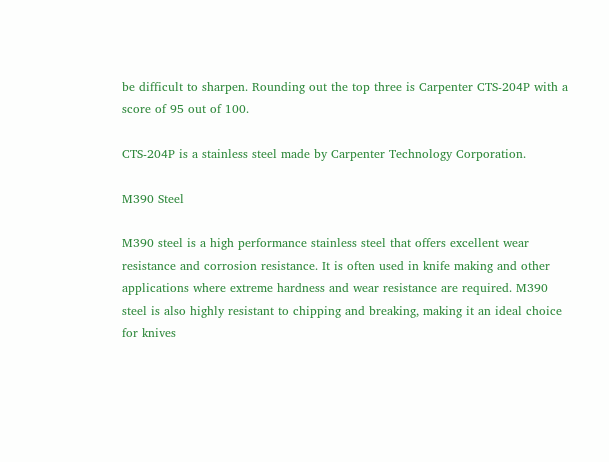be difficult to sharpen. Rounding out the top three is Carpenter CTS-204P with a score of 95 out of 100.

CTS-204P is a stainless steel made by Carpenter Technology Corporation.

M390 Steel

M390 steel is a high performance stainless steel that offers excellent wear resistance and corrosion resistance. It is often used in knife making and other applications where extreme hardness and wear resistance are required. M390 steel is also highly resistant to chipping and breaking, making it an ideal choice for knives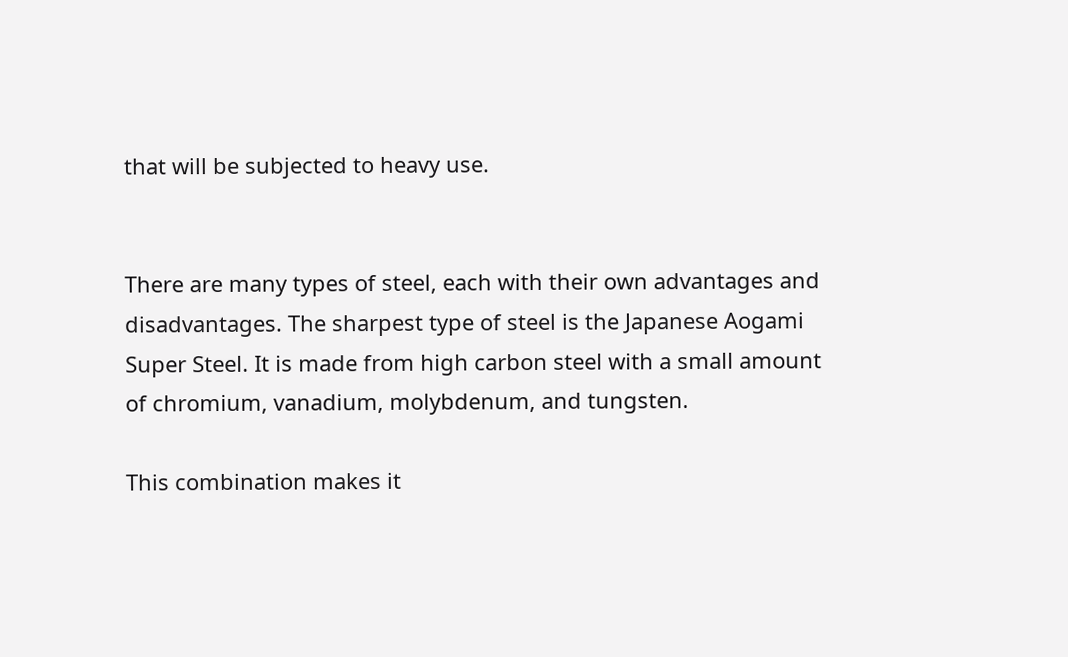that will be subjected to heavy use.


There are many types of steel, each with their own advantages and disadvantages. The sharpest type of steel is the Japanese Aogami Super Steel. It is made from high carbon steel with a small amount of chromium, vanadium, molybdenum, and tungsten.

This combination makes it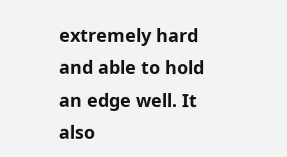extremely hard and able to hold an edge well. It also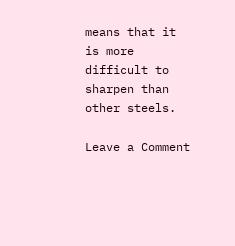means that it is more difficult to sharpen than other steels.

Leave a Comment